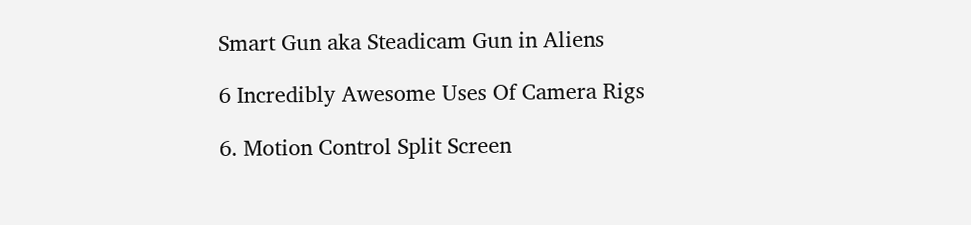Smart Gun aka Steadicam Gun in Aliens

6 Incredibly Awesome Uses Of Camera Rigs

6. Motion Control Split Screen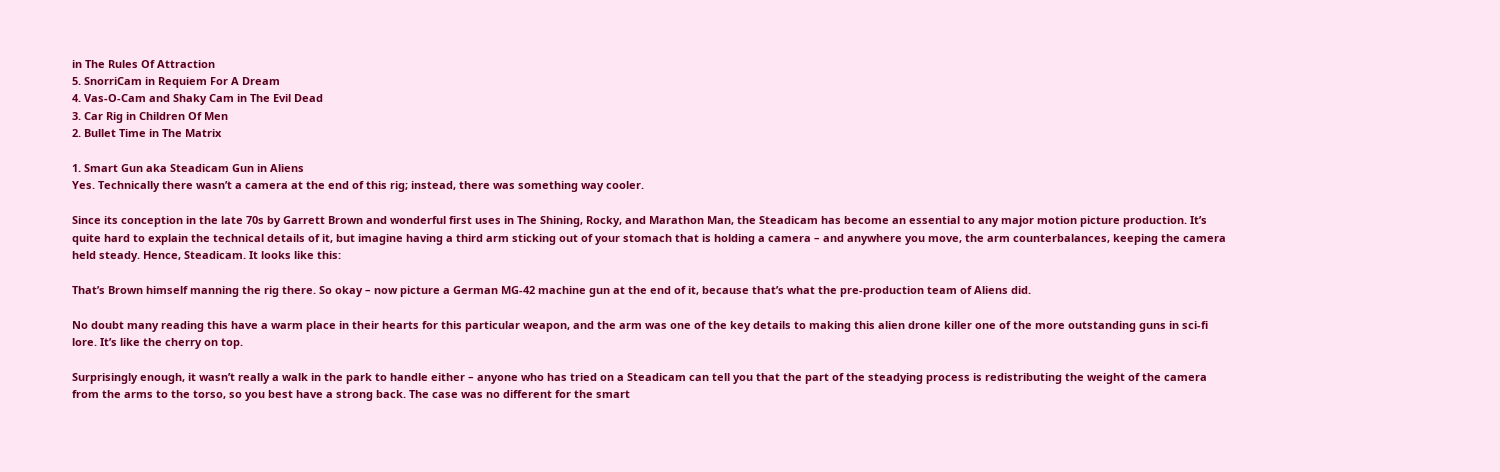in The Rules Of Attraction
5. SnorriCam in Requiem For A Dream
4. Vas-O-Cam and Shaky Cam in The Evil Dead
3. Car Rig in Children Of Men
2. Bullet Time in The Matrix

1. Smart Gun aka Steadicam Gun in Aliens
Yes. Technically there wasn’t a camera at the end of this rig; instead, there was something way cooler.

Since its conception in the late 70s by Garrett Brown and wonderful first uses in The Shining, Rocky, and Marathon Man, the Steadicam has become an essential to any major motion picture production. It’s quite hard to explain the technical details of it, but imagine having a third arm sticking out of your stomach that is holding a camera – and anywhere you move, the arm counterbalances, keeping the camera held steady. Hence, Steadicam. It looks like this:

That’s Brown himself manning the rig there. So okay – now picture a German MG-42 machine gun at the end of it, because that’s what the pre-production team of Aliens did.

No doubt many reading this have a warm place in their hearts for this particular weapon, and the arm was one of the key details to making this alien drone killer one of the more outstanding guns in sci-fi lore. It’s like the cherry on top.

Surprisingly enough, it wasn’t really a walk in the park to handle either – anyone who has tried on a Steadicam can tell you that the part of the steadying process is redistributing the weight of the camera from the arms to the torso, so you best have a strong back. The case was no different for the smart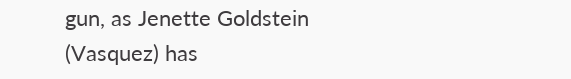gun, as Jenette Goldstein (Vasquez) has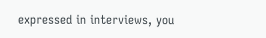expressed in interviews, you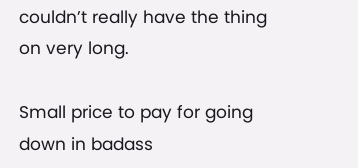couldn’t really have the thing on very long.

Small price to pay for going down in badass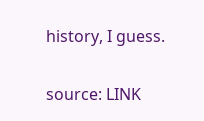history, I guess.

source: LINK